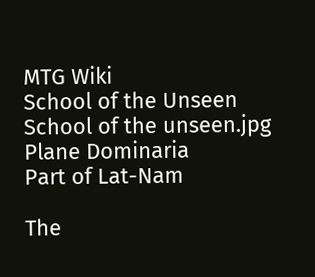MTG Wiki
School of the Unseen
School of the unseen.jpg
Plane Dominaria
Part of Lat-Nam

The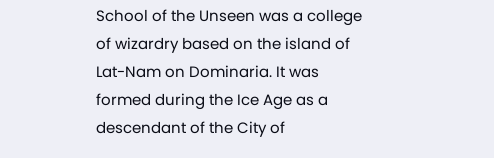School of the Unseen was a college of wizardry based on the island of Lat-Nam on Dominaria. It was formed during the Ice Age as a descendant of the City of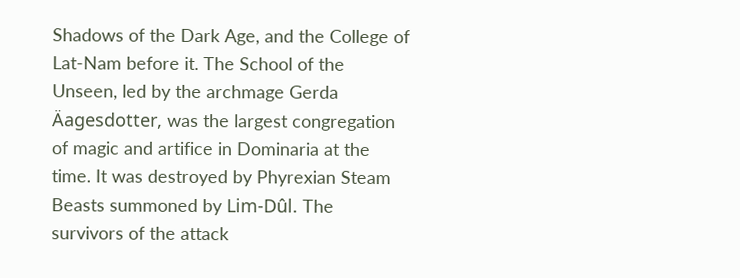Shadows of the Dark Age, and the College of Lat-Nam before it. The School of the Unseen, led by the archmage Gerda Äagesdotter, was the largest congregation of magic and artifice in Dominaria at the time. It was destroyed by Phyrexian Steam Beasts summoned by Lim-Dûl. The survivors of the attack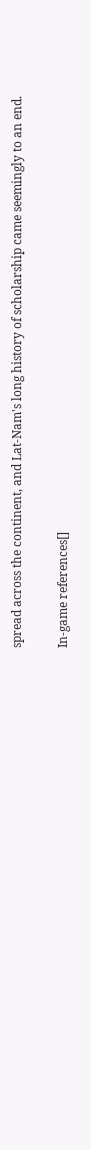spread across the continent, and Lat-Nam's long history of scholarship came seemingly to an end.

In-game references[]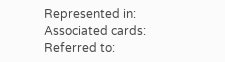Represented in:
Associated cards:
Referred to: